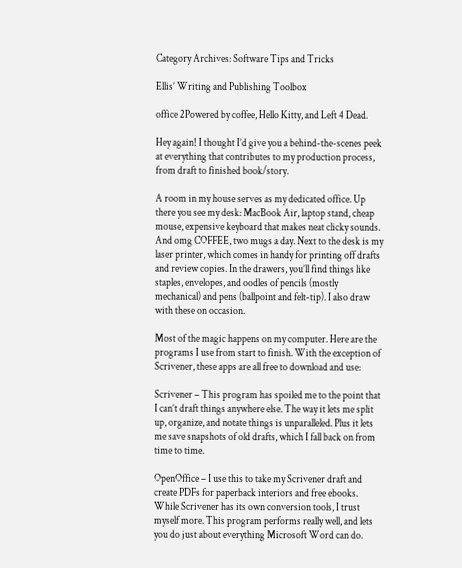Category Archives: Software Tips and Tricks

Ellis’ Writing and Publishing Toolbox

office 2Powered by coffee, Hello Kitty, and Left 4 Dead.

Hey again! I thought I’d give you a behind-the-scenes peek at everything that contributes to my production process, from draft to finished book/story.

A room in my house serves as my dedicated office. Up there you see my desk: MacBook Air, laptop stand, cheap mouse, expensive keyboard that makes neat clicky sounds. And omg COFFEE, two mugs a day. Next to the desk is my laser printer, which comes in handy for printing off drafts and review copies. In the drawers, you’ll find things like staples, envelopes, and oodles of pencils (mostly mechanical) and pens (ballpoint and felt-tip). I also draw with these on occasion.

Most of the magic happens on my computer. Here are the programs I use from start to finish. With the exception of Scrivener, these apps are all free to download and use:

Scrivener – This program has spoiled me to the point that I can’t draft things anywhere else. The way it lets me split up, organize, and notate things is unparalleled. Plus it lets me save snapshots of old drafts, which I fall back on from time to time.

OpenOffice – I use this to take my Scrivener draft and create PDFs for paperback interiors and free ebooks. While Scrivener has its own conversion tools, I trust myself more. This program performs really well, and lets you do just about everything Microsoft Word can do.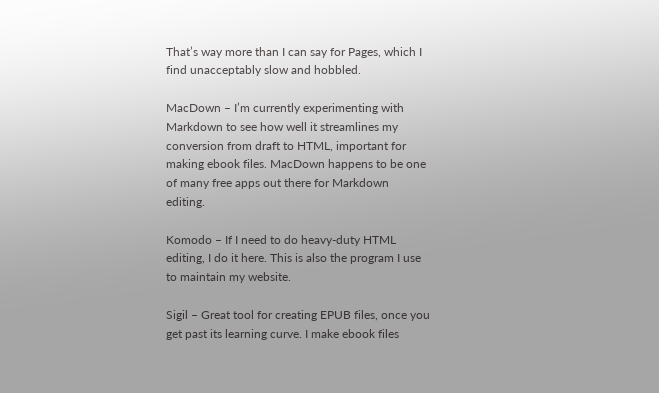That’s way more than I can say for Pages, which I find unacceptably slow and hobbled.

MacDown – I’m currently experimenting with Markdown to see how well it streamlines my conversion from draft to HTML, important for making ebook files. MacDown happens to be one of many free apps out there for Markdown editing.

Komodo – If I need to do heavy-duty HTML editing, I do it here. This is also the program I use to maintain my website.

Sigil – Great tool for creating EPUB files, once you get past its learning curve. I make ebook files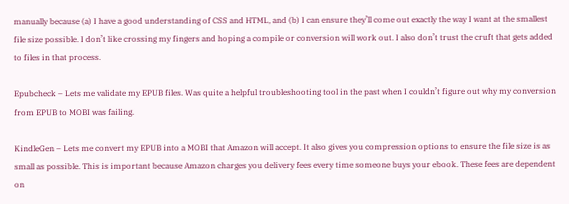manually because (a) I have a good understanding of CSS and HTML, and (b) I can ensure they’ll come out exactly the way I want at the smallest file size possible. I don’t like crossing my fingers and hoping a compile or conversion will work out. I also don’t trust the cruft that gets added to files in that process.

Epubcheck – Lets me validate my EPUB files. Was quite a helpful troubleshooting tool in the past when I couldn’t figure out why my conversion from EPUB to MOBI was failing.

KindleGen – Lets me convert my EPUB into a MOBI that Amazon will accept. It also gives you compression options to ensure the file size is as small as possible. This is important because Amazon charges you delivery fees every time someone buys your ebook. These fees are dependent on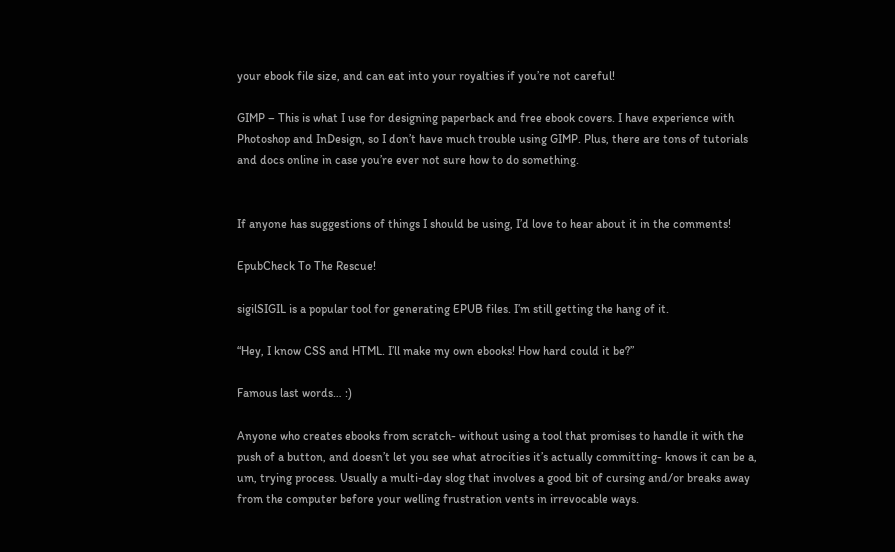your ebook file size, and can eat into your royalties if you’re not careful!

GIMP – This is what I use for designing paperback and free ebook covers. I have experience with Photoshop and InDesign, so I don’t have much trouble using GIMP. Plus, there are tons of tutorials and docs online in case you’re ever not sure how to do something.


If anyone has suggestions of things I should be using, I’d love to hear about it in the comments!

EpubCheck To The Rescue!

sigilSIGIL is a popular tool for generating EPUB files. I’m still getting the hang of it.

“Hey, I know CSS and HTML. I’ll make my own ebooks! How hard could it be?”

Famous last words… :)

Anyone who creates ebooks from scratch- without using a tool that promises to handle it with the push of a button, and doesn’t let you see what atrocities it’s actually committing- knows it can be a, um, trying process. Usually a multi-day slog that involves a good bit of cursing and/or breaks away from the computer before your welling frustration vents in irrevocable ways.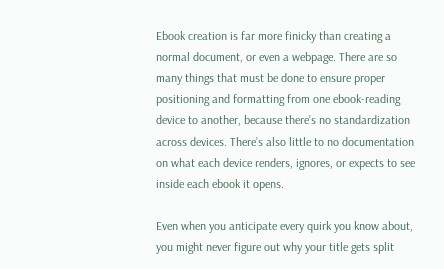Ebook creation is far more finicky than creating a normal document, or even a webpage. There are so many things that must be done to ensure proper positioning and formatting from one ebook-reading device to another, because there’s no standardization across devices. There’s also little to no documentation on what each device renders, ignores, or expects to see inside each ebook it opens.

Even when you anticipate every quirk you know about, you might never figure out why your title gets split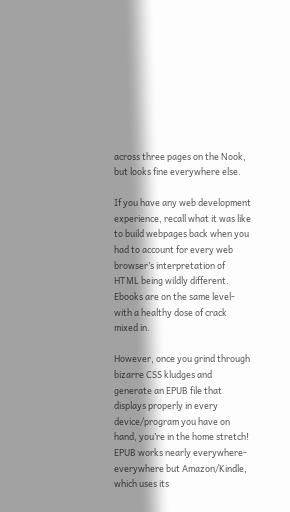across three pages on the Nook, but looks fine everywhere else.

If you have any web development experience, recall what it was like to build webpages back when you had to account for every web browser’s interpretation of HTML being wildly different. Ebooks are on the same level- with a healthy dose of crack mixed in.

However, once you grind through bizarre CSS kludges and generate an EPUB file that displays properly in every device/program you have on hand, you’re in the home stretch! EPUB works nearly everywhere- everywhere but Amazon/Kindle, which uses its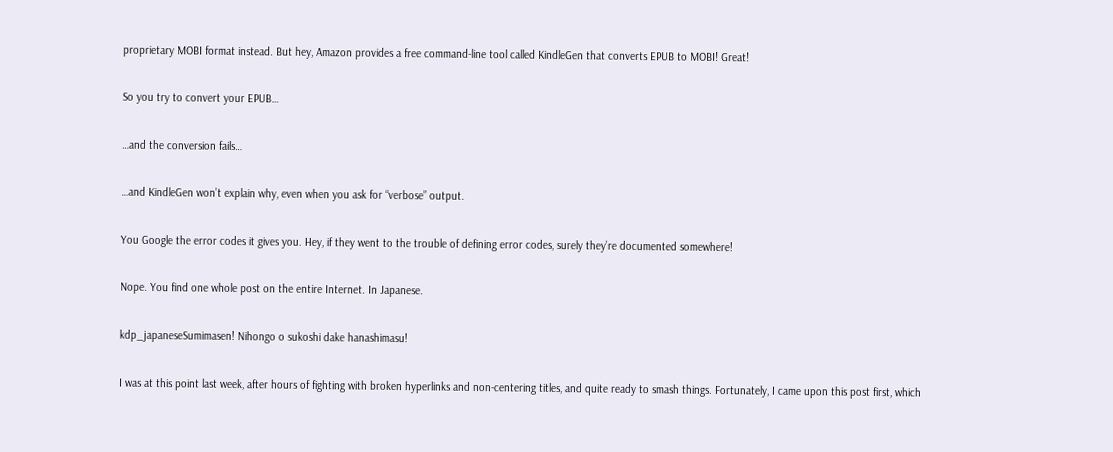proprietary MOBI format instead. But hey, Amazon provides a free command-line tool called KindleGen that converts EPUB to MOBI! Great!

So you try to convert your EPUB…

…and the conversion fails…

…and KindleGen won’t explain why, even when you ask for “verbose” output.

You Google the error codes it gives you. Hey, if they went to the trouble of defining error codes, surely they’re documented somewhere!

Nope. You find one whole post on the entire Internet. In Japanese.

kdp_japaneseSumimasen! Nihongo o sukoshi dake hanashimasu!

I was at this point last week, after hours of fighting with broken hyperlinks and non-centering titles, and quite ready to smash things. Fortunately, I came upon this post first, which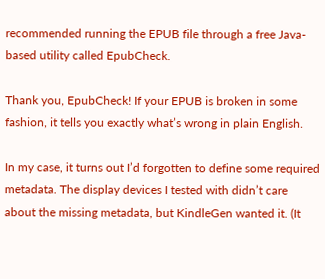recommended running the EPUB file through a free Java-based utility called EpubCheck.

Thank you, EpubCheck! If your EPUB is broken in some fashion, it tells you exactly what’s wrong in plain English.

In my case, it turns out I’d forgotten to define some required metadata. The display devices I tested with didn’t care about the missing metadata, but KindleGen wanted it. (It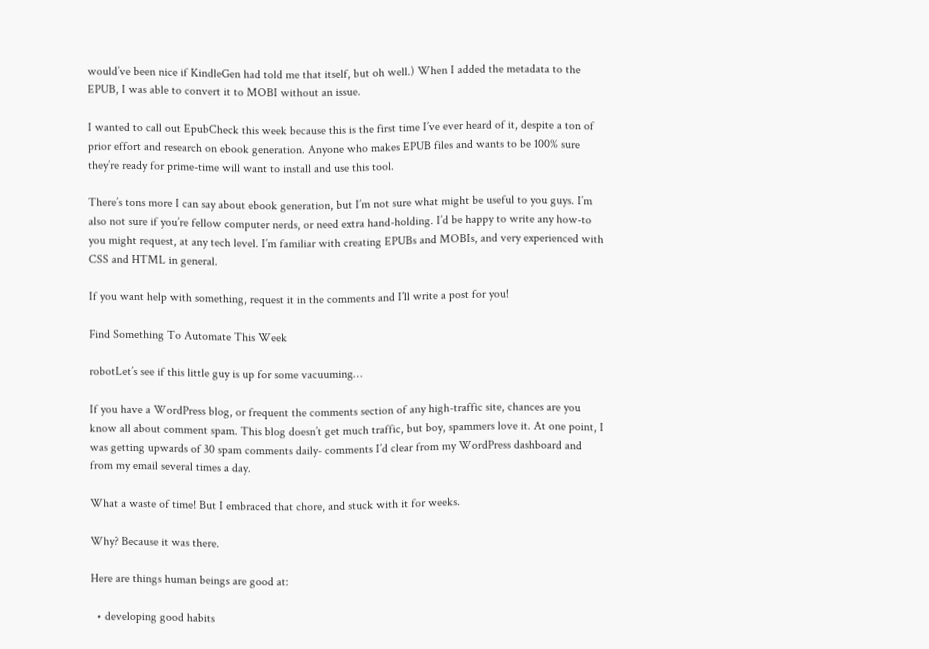would’ve been nice if KindleGen had told me that itself, but oh well.) When I added the metadata to the EPUB, I was able to convert it to MOBI without an issue.

I wanted to call out EpubCheck this week because this is the first time I’ve ever heard of it, despite a ton of prior effort and research on ebook generation. Anyone who makes EPUB files and wants to be 100% sure they’re ready for prime-time will want to install and use this tool.

There’s tons more I can say about ebook generation, but I’m not sure what might be useful to you guys. I’m also not sure if you’re fellow computer nerds, or need extra hand-holding. I’d be happy to write any how-to you might request, at any tech level. I’m familiar with creating EPUBs and MOBIs, and very experienced with CSS and HTML in general.

If you want help with something, request it in the comments and I’ll write a post for you!

Find Something To Automate This Week

robotLet’s see if this little guy is up for some vacuuming…

If you have a WordPress blog, or frequent the comments section of any high-traffic site, chances are you know all about comment spam. This blog doesn’t get much traffic, but boy, spammers love it. At one point, I was getting upwards of 30 spam comments daily- comments I’d clear from my WordPress dashboard and from my email several times a day.

What a waste of time! But I embraced that chore, and stuck with it for weeks.

Why? Because it was there.

Here are things human beings are good at:

  • developing good habits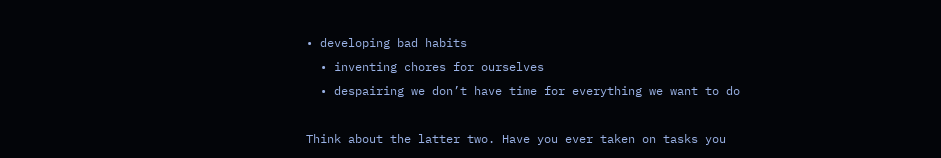• developing bad habits
  • inventing chores for ourselves
  • despairing we don’t have time for everything we want to do

Think about the latter two. Have you ever taken on tasks you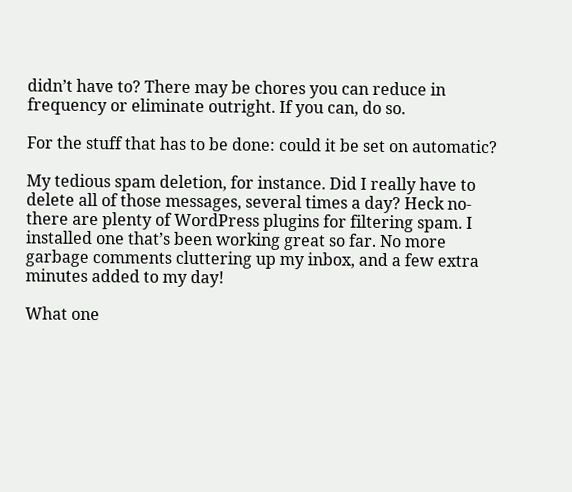didn’t have to? There may be chores you can reduce in frequency or eliminate outright. If you can, do so.

For the stuff that has to be done: could it be set on automatic?

My tedious spam deletion, for instance. Did I really have to delete all of those messages, several times a day? Heck no- there are plenty of WordPress plugins for filtering spam. I installed one that’s been working great so far. No more garbage comments cluttering up my inbox, and a few extra minutes added to my day!

What one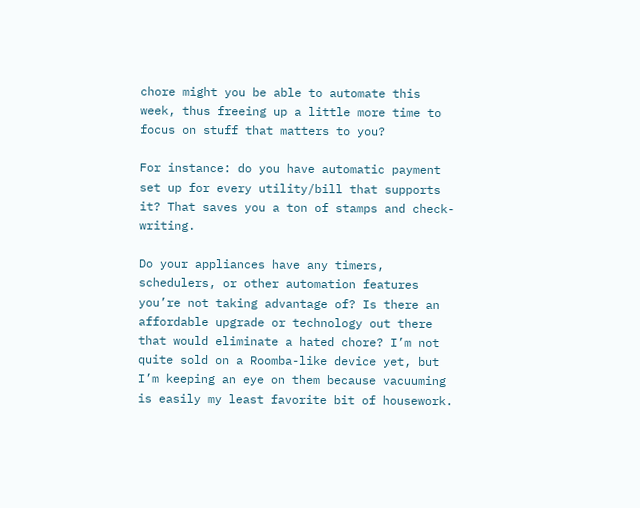chore might you be able to automate this week, thus freeing up a little more time to focus on stuff that matters to you?

For instance: do you have automatic payment set up for every utility/bill that supports it? That saves you a ton of stamps and check-writing.

Do your appliances have any timers, schedulers, or other automation features you’re not taking advantage of? Is there an affordable upgrade or technology out there that would eliminate a hated chore? I’m not quite sold on a Roomba-like device yet, but I’m keeping an eye on them because vacuuming is easily my least favorite bit of housework.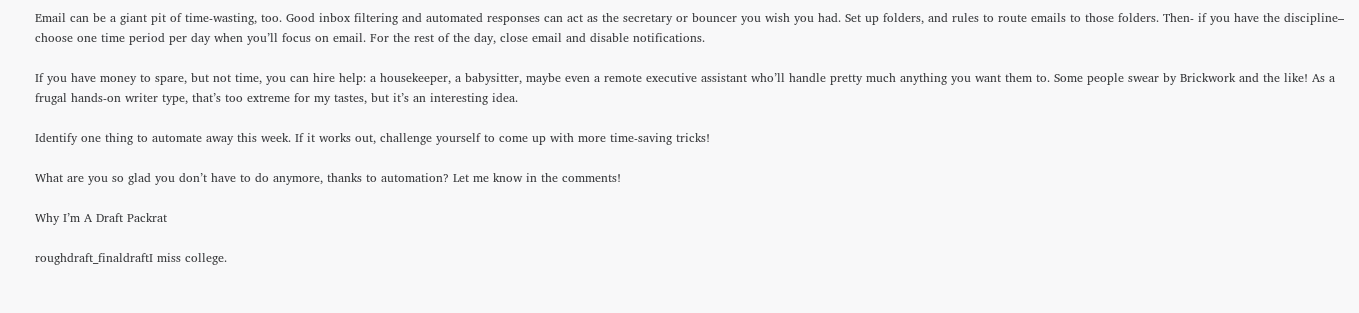Email can be a giant pit of time-wasting, too. Good inbox filtering and automated responses can act as the secretary or bouncer you wish you had. Set up folders, and rules to route emails to those folders. Then- if you have the discipline– choose one time period per day when you’ll focus on email. For the rest of the day, close email and disable notifications.

If you have money to spare, but not time, you can hire help: a housekeeper, a babysitter, maybe even a remote executive assistant who’ll handle pretty much anything you want them to. Some people swear by Brickwork and the like! As a frugal hands-on writer type, that’s too extreme for my tastes, but it’s an interesting idea.

Identify one thing to automate away this week. If it works out, challenge yourself to come up with more time-saving tricks!

What are you so glad you don’t have to do anymore, thanks to automation? Let me know in the comments!

Why I’m A Draft Packrat

roughdraft_finaldraftI miss college.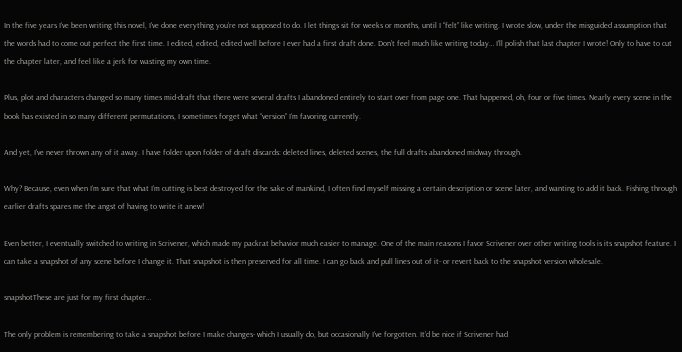In the five years I’ve been writing this novel, I’ve done everything you’re not supposed to do. I let things sit for weeks or months, until I “felt” like writing. I wrote slow, under the misguided assumption that the words had to come out perfect the first time. I edited, edited, edited well before I ever had a first draft done. Don’t feel much like writing today… I’ll polish that last chapter I wrote! Only to have to cut the chapter later, and feel like a jerk for wasting my own time.

Plus, plot and characters changed so many times mid-draft that there were several drafts I abandoned entirely to start over from page one. That happened, oh, four or five times. Nearly every scene in the book has existed in so many different permutations, I sometimes forget what “version” I’m favoring currently.

And yet, I’ve never thrown any of it away. I have folder upon folder of draft discards: deleted lines, deleted scenes, the full drafts abandoned midway through.

Why? Because, even when I’m sure that what I’m cutting is best destroyed for the sake of mankind, I often find myself missing a certain description or scene later, and wanting to add it back. Fishing through earlier drafts spares me the angst of having to write it anew!

Even better, I eventually switched to writing in Scrivener, which made my packrat behavior much easier to manage. One of the main reasons I favor Scrivener over other writing tools is its snapshot feature. I can take a snapshot of any scene before I change it. That snapshot is then preserved for all time. I can go back and pull lines out of it- or revert back to the snapshot version wholesale.

snapshotThese are just for my first chapter…

The only problem is remembering to take a snapshot before I make changes- which I usually do, but occasionally I’ve forgotten. It’d be nice if Scrivener had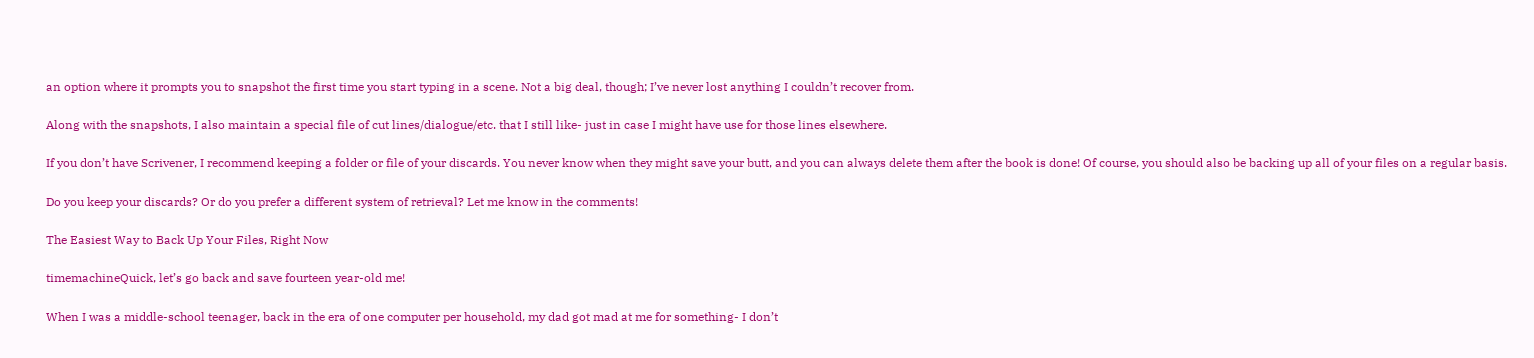an option where it prompts you to snapshot the first time you start typing in a scene. Not a big deal, though; I’ve never lost anything I couldn’t recover from.

Along with the snapshots, I also maintain a special file of cut lines/dialogue/etc. that I still like- just in case I might have use for those lines elsewhere.

If you don’t have Scrivener, I recommend keeping a folder or file of your discards. You never know when they might save your butt, and you can always delete them after the book is done! Of course, you should also be backing up all of your files on a regular basis.

Do you keep your discards? Or do you prefer a different system of retrieval? Let me know in the comments!

The Easiest Way to Back Up Your Files, Right Now

timemachineQuick, let’s go back and save fourteen year-old me!

When I was a middle-school teenager, back in the era of one computer per household, my dad got mad at me for something- I don’t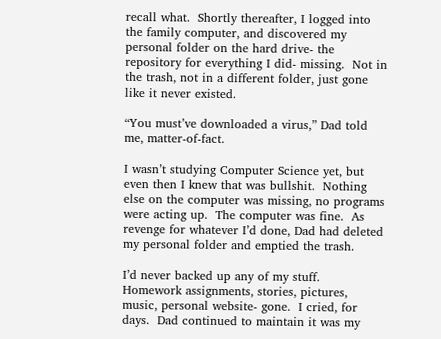recall what.  Shortly thereafter, I logged into the family computer, and discovered my personal folder on the hard drive- the repository for everything I did- missing.  Not in the trash, not in a different folder, just gone like it never existed.

“You must’ve downloaded a virus,” Dad told me, matter-of-fact.

I wasn’t studying Computer Science yet, but even then I knew that was bullshit.  Nothing else on the computer was missing, no programs were acting up.  The computer was fine.  As revenge for whatever I’d done, Dad had deleted my personal folder and emptied the trash.

I’d never backed up any of my stuff.  Homework assignments, stories, pictures, music, personal website- gone.  I cried, for days.  Dad continued to maintain it was my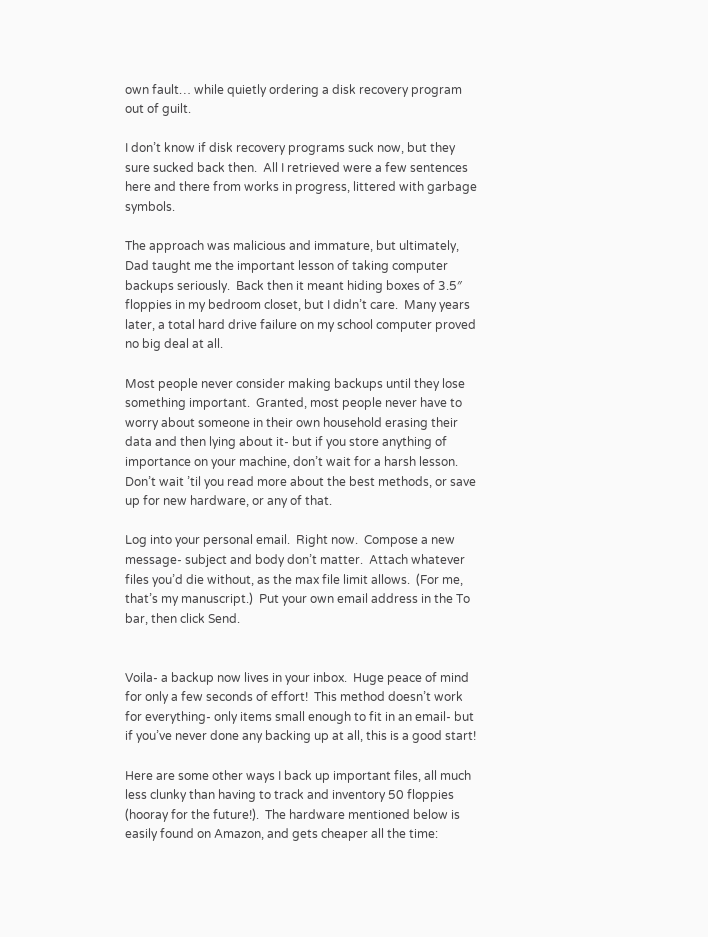own fault… while quietly ordering a disk recovery program out of guilt.

I don’t know if disk recovery programs suck now, but they sure sucked back then.  All I retrieved were a few sentences here and there from works in progress, littered with garbage symbols.

The approach was malicious and immature, but ultimately, Dad taught me the important lesson of taking computer backups seriously.  Back then it meant hiding boxes of 3.5″ floppies in my bedroom closet, but I didn’t care.  Many years later, a total hard drive failure on my school computer proved no big deal at all.

Most people never consider making backups until they lose something important.  Granted, most people never have to worry about someone in their own household erasing their data and then lying about it- but if you store anything of importance on your machine, don’t wait for a harsh lesson.  Don’t wait ’til you read more about the best methods, or save up for new hardware, or any of that.

Log into your personal email.  Right now.  Compose a new message- subject and body don’t matter.  Attach whatever files you’d die without, as the max file limit allows.  (For me, that’s my manuscript.)  Put your own email address in the To bar, then click Send.


Voila- a backup now lives in your inbox.  Huge peace of mind for only a few seconds of effort!  This method doesn’t work for everything- only items small enough to fit in an email- but if you’ve never done any backing up at all, this is a good start!

Here are some other ways I back up important files, all much less clunky than having to track and inventory 50 floppies (hooray for the future!).  The hardware mentioned below is easily found on Amazon, and gets cheaper all the time: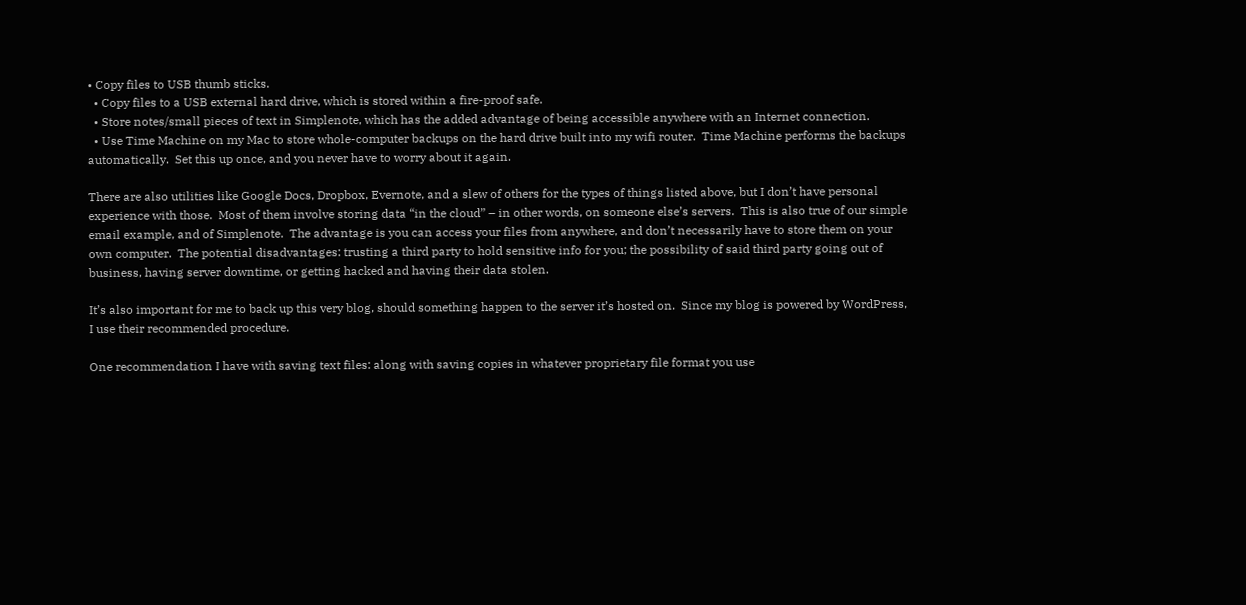• Copy files to USB thumb sticks.
  • Copy files to a USB external hard drive, which is stored within a fire-proof safe.
  • Store notes/small pieces of text in Simplenote, which has the added advantage of being accessible anywhere with an Internet connection.
  • Use Time Machine on my Mac to store whole-computer backups on the hard drive built into my wifi router.  Time Machine performs the backups automatically.  Set this up once, and you never have to worry about it again.

There are also utilities like Google Docs, Dropbox, Evernote, and a slew of others for the types of things listed above, but I don’t have personal experience with those.  Most of them involve storing data “in the cloud” – in other words, on someone else’s servers.  This is also true of our simple email example, and of Simplenote.  The advantage is you can access your files from anywhere, and don’t necessarily have to store them on your own computer.  The potential disadvantages: trusting a third party to hold sensitive info for you; the possibility of said third party going out of business, having server downtime, or getting hacked and having their data stolen.

It’s also important for me to back up this very blog, should something happen to the server it’s hosted on.  Since my blog is powered by WordPress, I use their recommended procedure.

One recommendation I have with saving text files: along with saving copies in whatever proprietary file format you use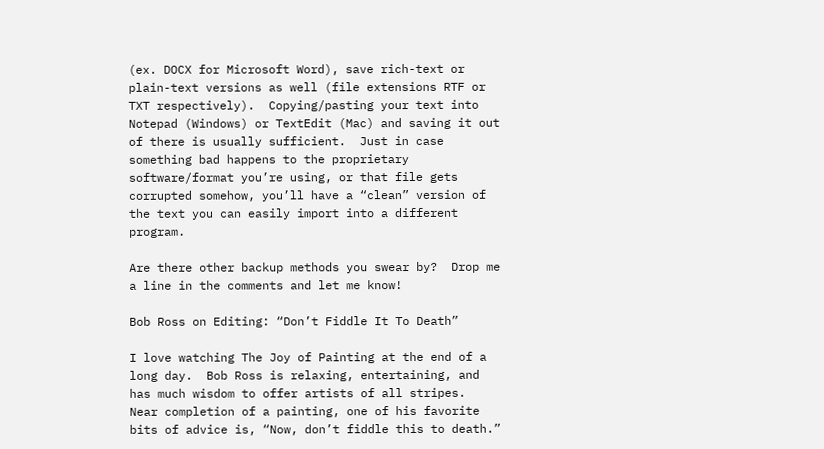(ex. DOCX for Microsoft Word), save rich-text or plain-text versions as well (file extensions RTF or TXT respectively).  Copying/pasting your text into Notepad (Windows) or TextEdit (Mac) and saving it out of there is usually sufficient.  Just in case something bad happens to the proprietary software/format you’re using, or that file gets corrupted somehow, you’ll have a “clean” version of the text you can easily import into a different program.

Are there other backup methods you swear by?  Drop me a line in the comments and let me know!

Bob Ross on Editing: “Don’t Fiddle It To Death”

I love watching The Joy of Painting at the end of a long day.  Bob Ross is relaxing, entertaining, and has much wisdom to offer artists of all stripes.  Near completion of a painting, one of his favorite bits of advice is, “Now, don’t fiddle this to death.”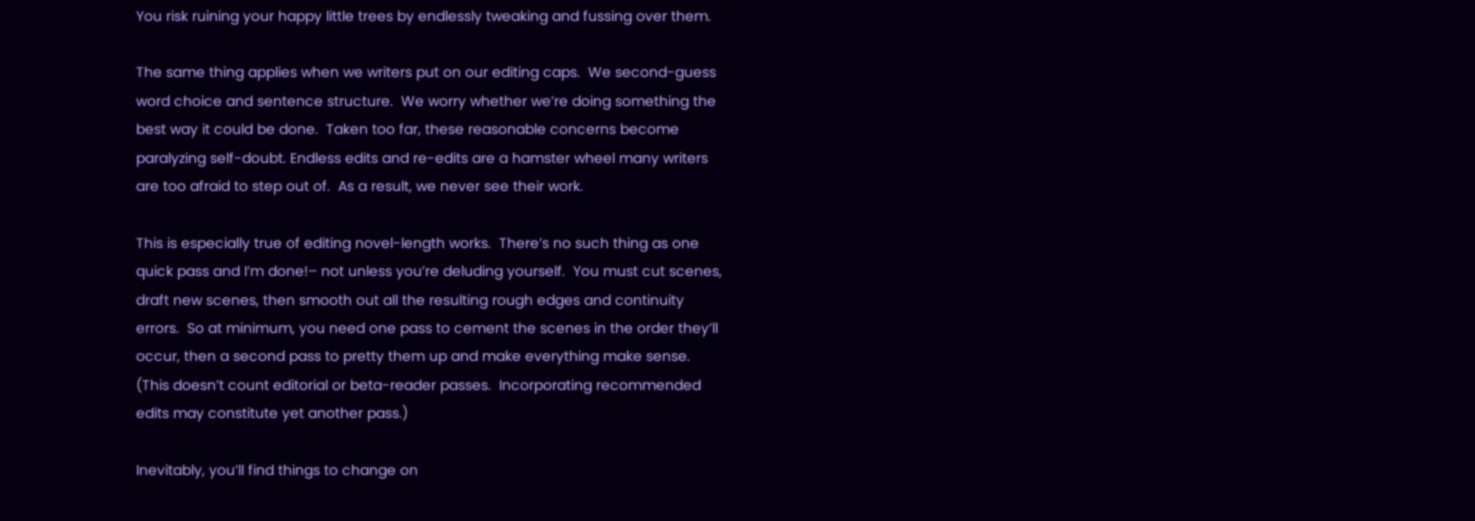You risk ruining your happy little trees by endlessly tweaking and fussing over them.

The same thing applies when we writers put on our editing caps.  We second-guess word choice and sentence structure.  We worry whether we’re doing something the best way it could be done.  Taken too far, these reasonable concerns become paralyzing self-doubt. Endless edits and re-edits are a hamster wheel many writers are too afraid to step out of.  As a result, we never see their work.

This is especially true of editing novel-length works.  There’s no such thing as one quick pass and I’m done!– not unless you’re deluding yourself.  You must cut scenes, draft new scenes, then smooth out all the resulting rough edges and continuity errors.  So at minimum, you need one pass to cement the scenes in the order they’ll occur, then a second pass to pretty them up and make everything make sense.  (This doesn’t count editorial or beta-reader passes.  Incorporating recommended edits may constitute yet another pass.)

Inevitably, you’ll find things to change on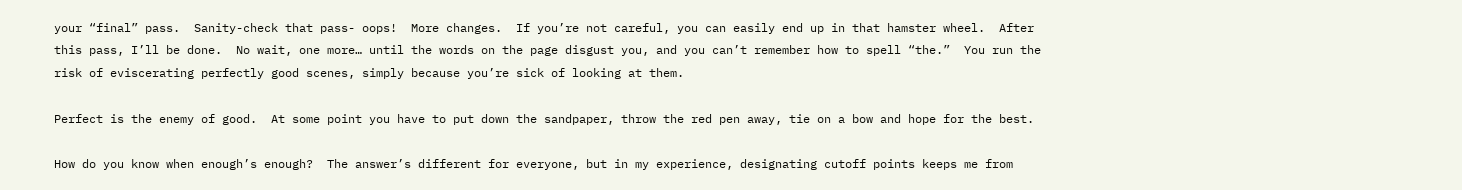your “final” pass.  Sanity-check that pass- oops!  More changes.  If you’re not careful, you can easily end up in that hamster wheel.  After this pass, I’ll be done.  No wait, one more… until the words on the page disgust you, and you can’t remember how to spell “the.”  You run the risk of eviscerating perfectly good scenes, simply because you’re sick of looking at them.

Perfect is the enemy of good.  At some point you have to put down the sandpaper, throw the red pen away, tie on a bow and hope for the best.

How do you know when enough’s enough?  The answer’s different for everyone, but in my experience, designating cutoff points keeps me from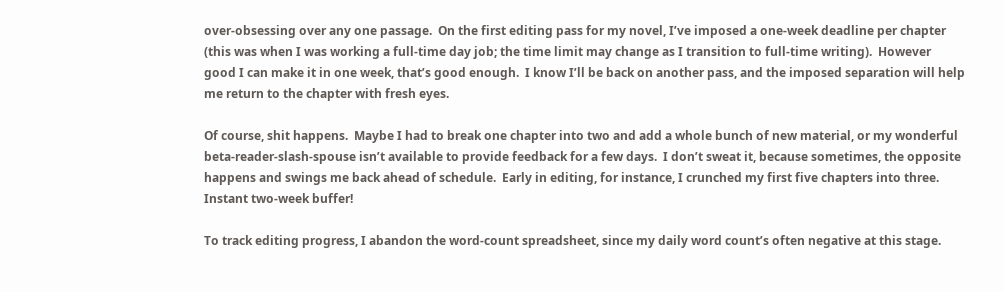over-obsessing over any one passage.  On the first editing pass for my novel, I’ve imposed a one-week deadline per chapter (this was when I was working a full-time day job; the time limit may change as I transition to full-time writing).  However good I can make it in one week, that’s good enough.  I know I’ll be back on another pass, and the imposed separation will help me return to the chapter with fresh eyes.

Of course, shit happens.  Maybe I had to break one chapter into two and add a whole bunch of new material, or my wonderful beta-reader-slash-spouse isn’t available to provide feedback for a few days.  I don’t sweat it, because sometimes, the opposite happens and swings me back ahead of schedule.  Early in editing, for instance, I crunched my first five chapters into three.  Instant two-week buffer!

To track editing progress, I abandon the word-count spreadsheet, since my daily word count’s often negative at this stage.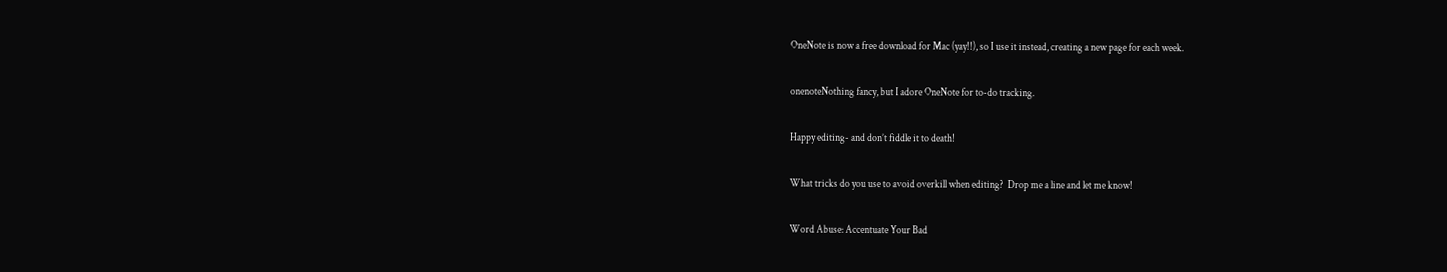OneNote is now a free download for Mac (yay!!), so I use it instead, creating a new page for each week.

onenoteNothing fancy, but I adore OneNote for to-do tracking.

Happy editing- and don’t fiddle it to death!

What tricks do you use to avoid overkill when editing?  Drop me a line and let me know!

Word Abuse: Accentuate Your Bad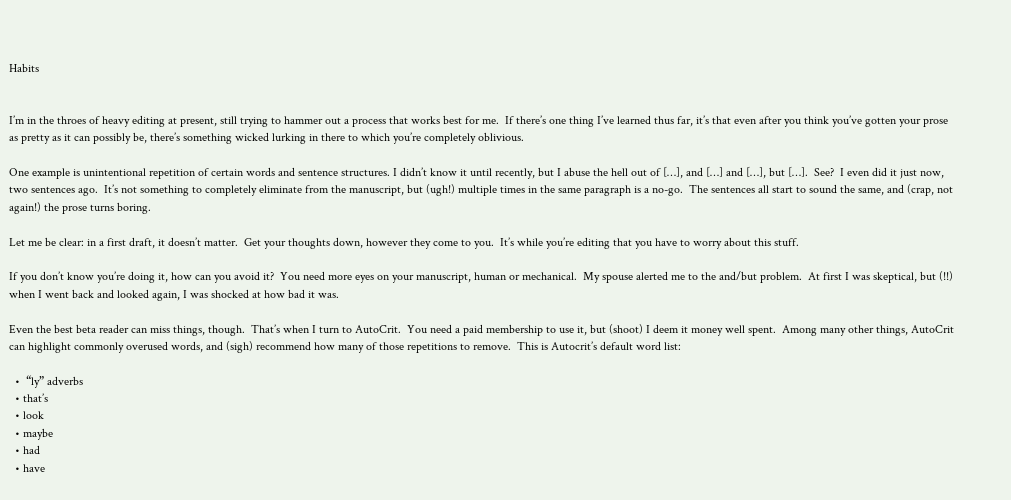Habits


I’m in the throes of heavy editing at present, still trying to hammer out a process that works best for me.  If there’s one thing I’ve learned thus far, it’s that even after you think you’ve gotten your prose as pretty as it can possibly be, there’s something wicked lurking in there to which you’re completely oblivious.

One example is unintentional repetition of certain words and sentence structures. I didn’t know it until recently, but I abuse the hell out of […], and […] and […], but […].  See?  I even did it just now, two sentences ago.  It’s not something to completely eliminate from the manuscript, but (ugh!) multiple times in the same paragraph is a no-go.  The sentences all start to sound the same, and (crap, not again!) the prose turns boring.

Let me be clear: in a first draft, it doesn’t matter.  Get your thoughts down, however they come to you.  It’s while you’re editing that you have to worry about this stuff.

If you don’t know you’re doing it, how can you avoid it?  You need more eyes on your manuscript, human or mechanical.  My spouse alerted me to the and/but problem.  At first I was skeptical, but (!!) when I went back and looked again, I was shocked at how bad it was.

Even the best beta reader can miss things, though.  That’s when I turn to AutoCrit.  You need a paid membership to use it, but (shoot) I deem it money well spent.  Among many other things, AutoCrit can highlight commonly overused words, and (sigh) recommend how many of those repetitions to remove.  This is Autocrit’s default word list:

  •  “ly” adverbs
  • that’s
  • look
  • maybe
  • had
  • have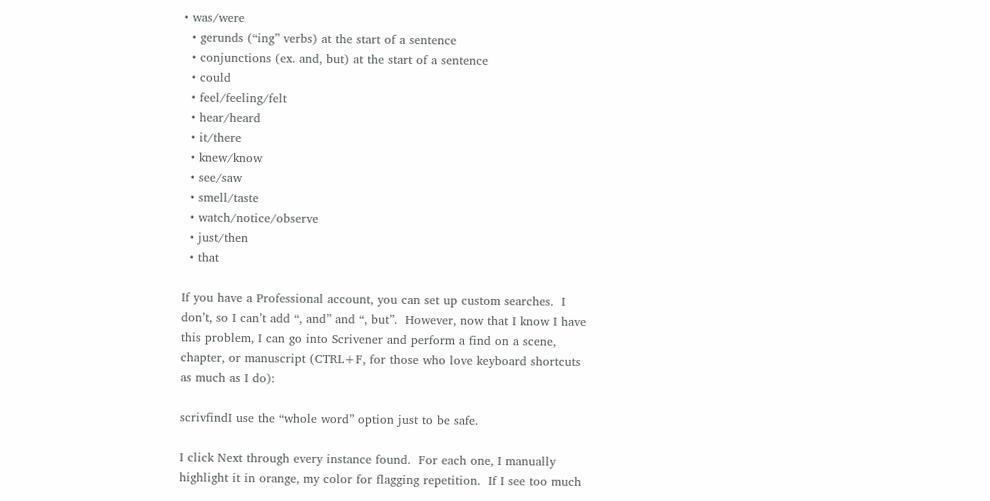• was/were
  • gerunds (“ing” verbs) at the start of a sentence
  • conjunctions (ex. and, but) at the start of a sentence
  • could
  • feel/feeling/felt
  • hear/heard
  • it/there
  • knew/know
  • see/saw
  • smell/taste
  • watch/notice/observe
  • just/then
  • that

If you have a Professional account, you can set up custom searches.  I don’t, so I can’t add “, and” and “, but”.  However, now that I know I have this problem, I can go into Scrivener and perform a find on a scene, chapter, or manuscript (CTRL+F, for those who love keyboard shortcuts as much as I do):

scrivfindI use the “whole word” option just to be safe.

I click Next through every instance found.  For each one, I manually highlight it in orange, my color for flagging repetition.  If I see too much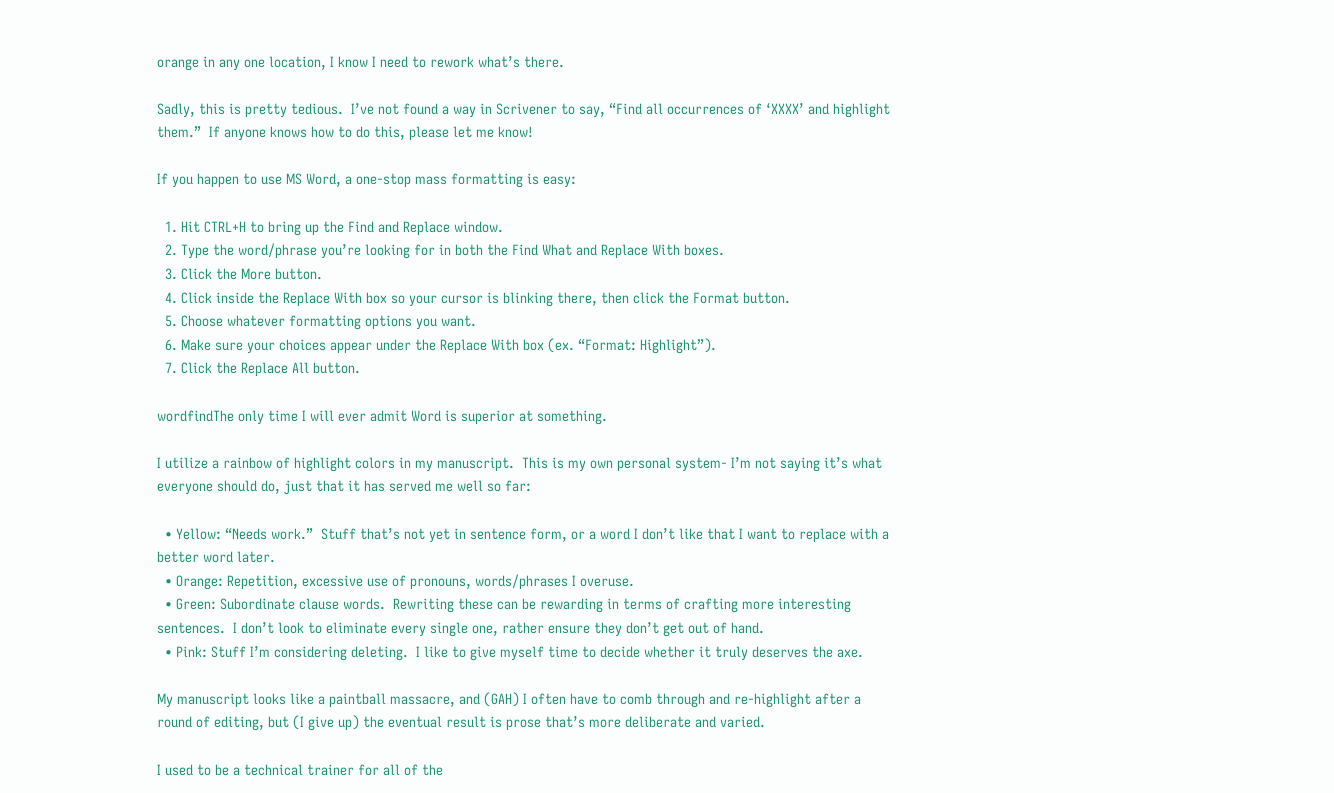orange in any one location, I know I need to rework what’s there.

Sadly, this is pretty tedious.  I’ve not found a way in Scrivener to say, “Find all occurrences of ‘XXXX’ and highlight them.”  If anyone knows how to do this, please let me know!

If you happen to use MS Word, a one-stop mass formatting is easy:

  1. Hit CTRL+H to bring up the Find and Replace window.
  2. Type the word/phrase you’re looking for in both the Find What and Replace With boxes.
  3. Click the More button.
  4. Click inside the Replace With box so your cursor is blinking there, then click the Format button.
  5. Choose whatever formatting options you want.
  6. Make sure your choices appear under the Replace With box (ex. “Format: Highlight”).
  7. Click the Replace All button.

wordfindThe only time I will ever admit Word is superior at something.

I utilize a rainbow of highlight colors in my manuscript.  This is my own personal system- I’m not saying it’s what everyone should do, just that it has served me well so far:

  • Yellow: “Needs work.”  Stuff that’s not yet in sentence form, or a word I don’t like that I want to replace with a better word later.
  • Orange: Repetition, excessive use of pronouns, words/phrases I overuse.
  • Green: Subordinate clause words.  Rewriting these can be rewarding in terms of crafting more interesting sentences.  I don’t look to eliminate every single one, rather ensure they don’t get out of hand.
  • Pink: Stuff I’m considering deleting.  I like to give myself time to decide whether it truly deserves the axe.

My manuscript looks like a paintball massacre, and (GAH) I often have to comb through and re-highlight after a round of editing, but (I give up) the eventual result is prose that’s more deliberate and varied.

I used to be a technical trainer for all of the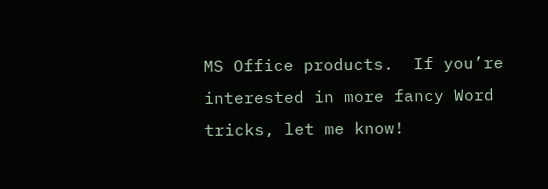MS Office products.  If you’re interested in more fancy Word tricks, let me know!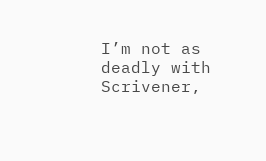I’m not as deadly with Scrivener,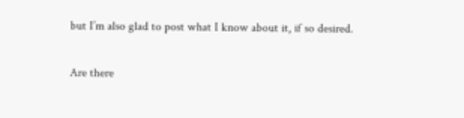but I’m also glad to post what I know about it, if so desired.

Are there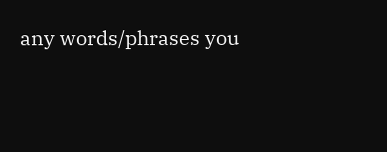any words/phrases you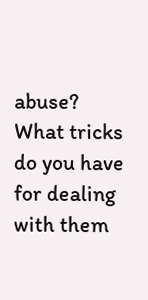abuse?  What tricks do you have for dealing with them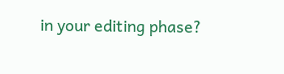in your editing phase?